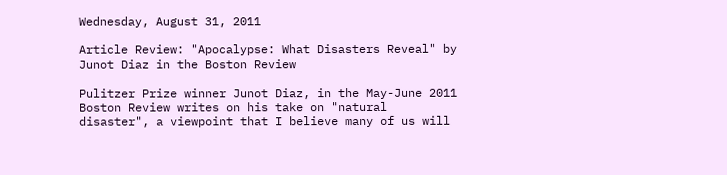Wednesday, August 31, 2011

Article Review: "Apocalypse: What Disasters Reveal" by Junot Diaz in the Boston Review

Pulitzer Prize winner Junot Diaz, in the May-June 2011 Boston Review writes on his take on "natural disaster", a viewpoint that I believe many of us will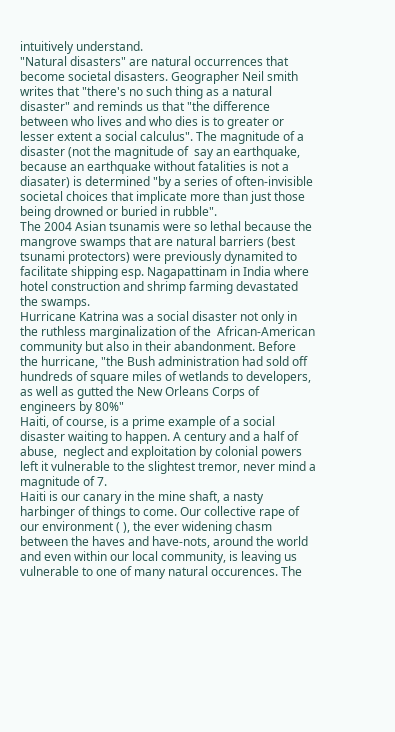intuitively understand.
"Natural disasters" are natural occurrences that become societal disasters. Geographer Neil smith writes that "there's no such thing as a natural disaster" and reminds us that "the difference between who lives and who dies is to greater or lesser extent a social calculus". The magnitude of a disaster (not the magnitude of  say an earthquake, because an earthquake without fatalities is not a diasater) is determined "by a series of often-invisible societal choices that implicate more than just those being drowned or buried in rubble".
The 2004 Asian tsunamis were so lethal because the mangrove swamps that are natural barriers (best tsunami protectors) were previously dynamited to facilitate shipping esp. Nagapattinam in India where hotel construction and shrimp farming devastated the swamps.
Hurricane Katrina was a social disaster not only in the ruthless marginalization of the  African-American community but also in their abandonment. Before the hurricane, "the Bush administration had sold off hundreds of square miles of wetlands to developers, as well as gutted the New Orleans Corps of engineers by 80%"
Haiti, of course, is a prime example of a social disaster waiting to happen. A century and a half of abuse,  neglect and exploitation by colonial powers left it vulnerable to the slightest tremor, never mind a magnitude of 7.
Haiti is our canary in the mine shaft, a nasty harbinger of things to come. Our collective rape of our environment ( ), the ever widening chasm between the haves and have-nots, around the world and even within our local community, is leaving us vulnerable to one of many natural occurences. The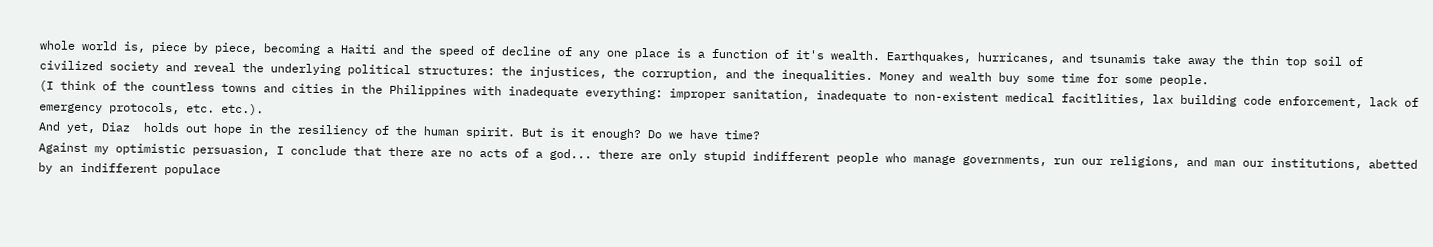whole world is, piece by piece, becoming a Haiti and the speed of decline of any one place is a function of it's wealth. Earthquakes, hurricanes, and tsunamis take away the thin top soil of civilized society and reveal the underlying political structures: the injustices, the corruption, and the inequalities. Money and wealth buy some time for some people.
(I think of the countless towns and cities in the Philippines with inadequate everything: improper sanitation, inadequate to non-existent medical facitlities, lax building code enforcement, lack of emergency protocols, etc. etc.).
And yet, Diaz  holds out hope in the resiliency of the human spirit. But is it enough? Do we have time?
Against my optimistic persuasion, I conclude that there are no acts of a god... there are only stupid indifferent people who manage governments, run our religions, and man our institutions, abetted by an indifferent populace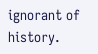ignorant of history.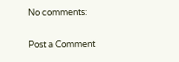No comments:

Post a Comment